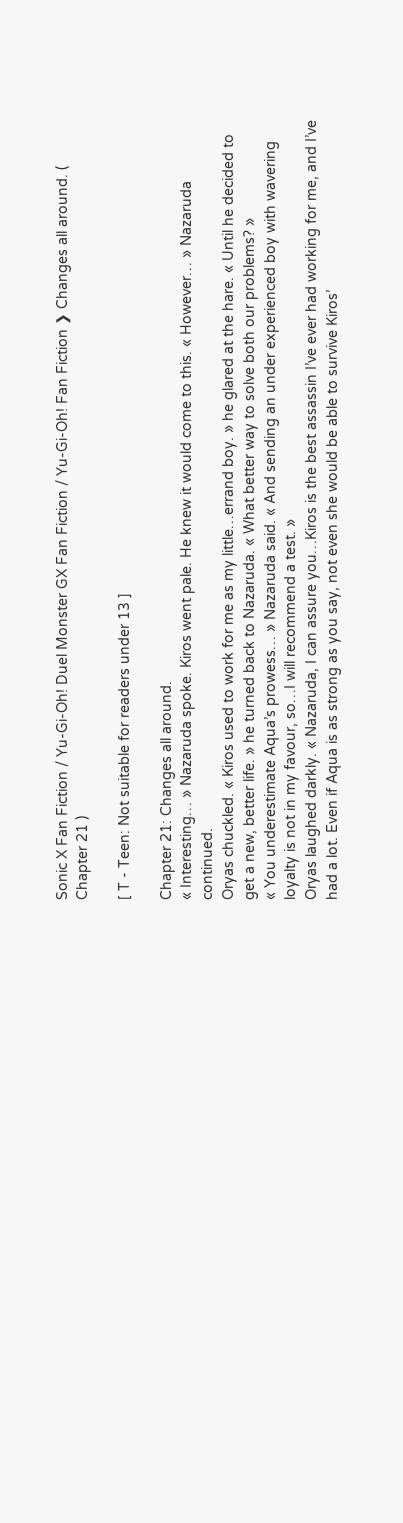Sonic X Fan Fiction / Yu-Gi-Oh! Duel Monster GX Fan Fiction / Yu-Gi-Oh! Fan Fiction ❯ Changes all around. ( Chapter 21 )

[ T - Teen: Not suitable for readers under 13 ]

Chapter 21: Changes all around.
« Interesting… » Nazaruda spoke. Kiros went pale. He knew it would come to this. « However… » Nazaruda continued.
Oryas chuckled. « Kiros used to work for me as my little…errand boy. » he glared at the hare. « Until he decided to get a new, better life. » he turned back to Nazaruda. « What better way to solve both our problems? »
« You underestimate Aqua’s prowess… » Nazaruda said. « And sending an under experienced boy with wavering loyalty is not in my favour, so…I will recommend a test. »
Oryas laughed darkly. « Nazaruda, I can assure you…Kiros is the best assassin I’ve ever had working for me, and I’ve had a lot. Even if Aqua is as strong as you say, not even she would be able to survive Kiros’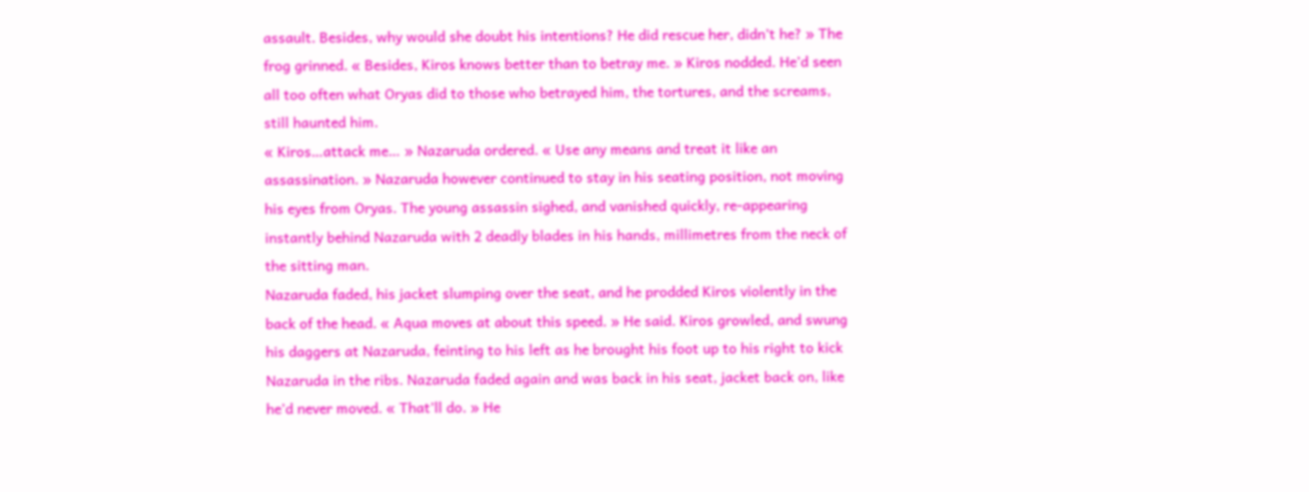assault. Besides, why would she doubt his intentions? He did rescue her, didn’t he? » The frog grinned. « Besides, Kiros knows better than to betray me. » Kiros nodded. He’d seen all too often what Oryas did to those who betrayed him, the tortures, and the screams, still haunted him.
« Kiros…attack me… » Nazaruda ordered. « Use any means and treat it like an assassination. » Nazaruda however continued to stay in his seating position, not moving his eyes from Oryas. The young assassin sighed, and vanished quickly, re-appearing instantly behind Nazaruda with 2 deadly blades in his hands, millimetres from the neck of the sitting man.
Nazaruda faded, his jacket slumping over the seat, and he prodded Kiros violently in the back of the head. « Aqua moves at about this speed. » He said. Kiros growled, and swung his daggers at Nazaruda, feinting to his left as he brought his foot up to his right to kick Nazaruda in the ribs. Nazaruda faded again and was back in his seat, jacket back on, like he’d never moved. « That’ll do. » He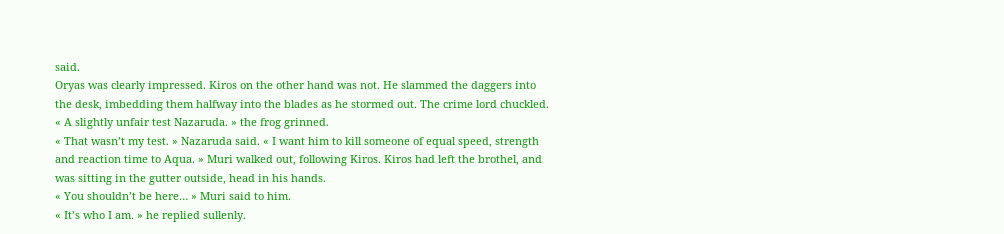said.
Oryas was clearly impressed. Kiros on the other hand was not. He slammed the daggers into the desk, imbedding them halfway into the blades as he stormed out. The crime lord chuckled. « A slightly unfair test Nazaruda. » the frog grinned.
« That wasn’t my test. » Nazaruda said. « I want him to kill someone of equal speed, strength and reaction time to Aqua. » Muri walked out, following Kiros. Kiros had left the brothel, and was sitting in the gutter outside, head in his hands.
« You shouldn’t be here… » Muri said to him.
« It’s who I am. » he replied sullenly.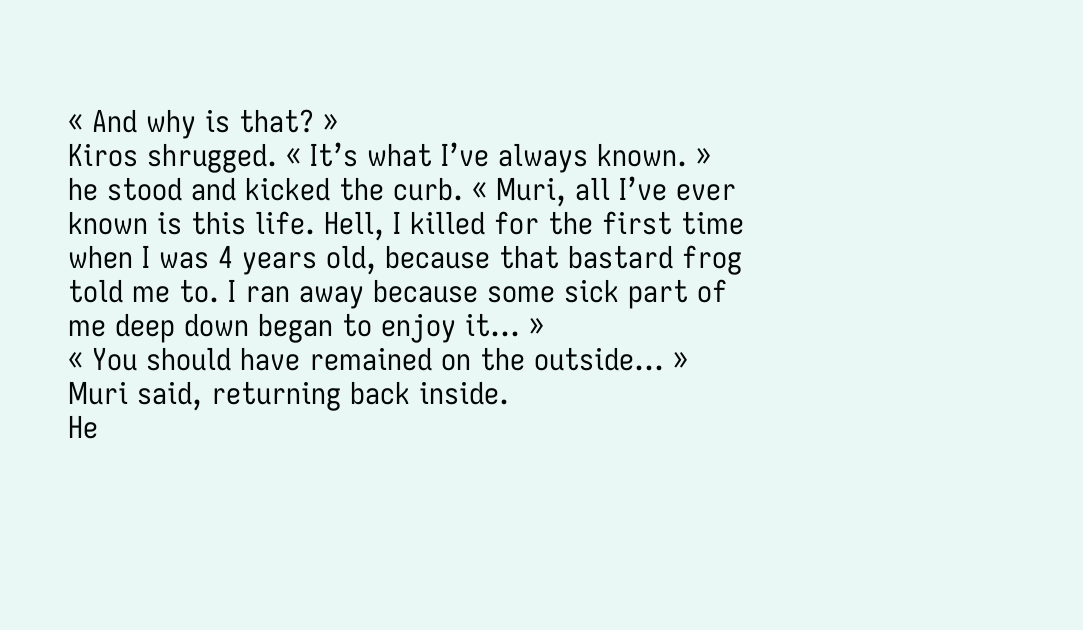« And why is that? »
Kiros shrugged. « It’s what I’ve always known. » he stood and kicked the curb. « Muri, all I’ve ever known is this life. Hell, I killed for the first time when I was 4 years old, because that bastard frog told me to. I ran away because some sick part of me deep down began to enjoy it… »
« You should have remained on the outside… » Muri said, returning back inside.
He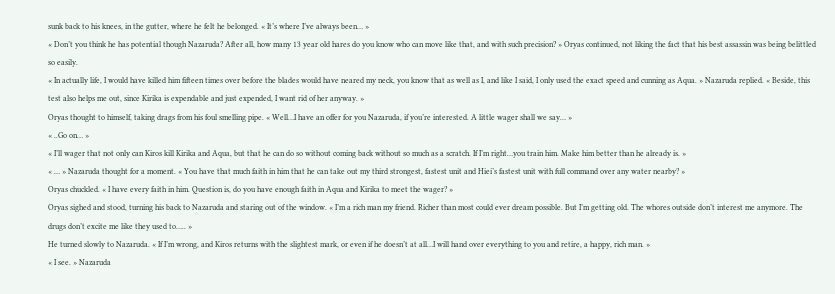sunk back to his knees, in the gutter, where he felt he belonged. « It’s where I’ve always been… »
« Don’t you think he has potential though Nazaruda? After all, how many 13 year old hares do you know who can move like that, and with such precision? » Oryas continued, not liking the fact that his best assassin was being belittled so easily.
« In actually life, I would have killed him fifteen times over before the blades would have neared my neck, you know that as well as I, and like I said, I only used the exact speed and cunning as Aqua. » Nazaruda replied. « Beside, this test also helps me out, since Kirika is expendable and just expended, I want rid of her anyway. »
Oryas thought to himself, taking drags from his foul smelling pipe. « Well…I have an offer for you Nazaruda, if you’re interested. A little wager shall we say… »
« ..Go on… »
« I’ll wager that not only can Kiros kill Kirika and Aqua, but that he can do so without coming back without so much as a scratch. If I’m right…you train him. Make him better than he already is. »
« … » Nazaruda thought for a moment. « You have that much faith in him that he can take out my third strongest, fastest unit and Hiei’s fastest unit with full command over any water nearby? »
Oryas chuckled. « I have every faith in him. Question is, do you have enough faith in Aqua and Kirika to meet the wager? »
Oryas sighed and stood, turning his back to Nazaruda and staring out of the window. « I’m a rich man my friend. Richer than most could ever dream possible. But I’m getting old. The whores outside don’t interest me anymore. The drugs don’t excite me like they used to….. »
He turned slowly to Nazaruda. « If I’m wrong, and Kiros returns with the slightest mark, or even if he doesn’t at all…I will hand over everything to you and retire, a happy, rich man. »
« I see. » Nazaruda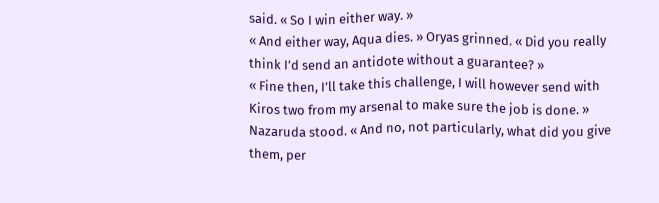said. « So I win either way. »
« And either way, Aqua dies. » Oryas grinned. « Did you really think I’d send an antidote without a guarantee? »
« Fine then, I’ll take this challenge, I will however send with Kiros two from my arsenal to make sure the job is done. » Nazaruda stood. « And no, not particularly, what did you give them, per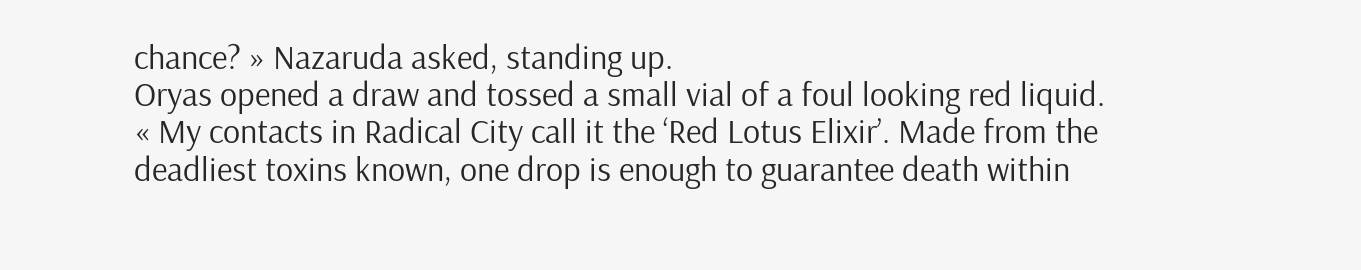chance? » Nazaruda asked, standing up.
Oryas opened a draw and tossed a small vial of a foul looking red liquid. « My contacts in Radical City call it the ‘Red Lotus Elixir’. Made from the deadliest toxins known, one drop is enough to guarantee death within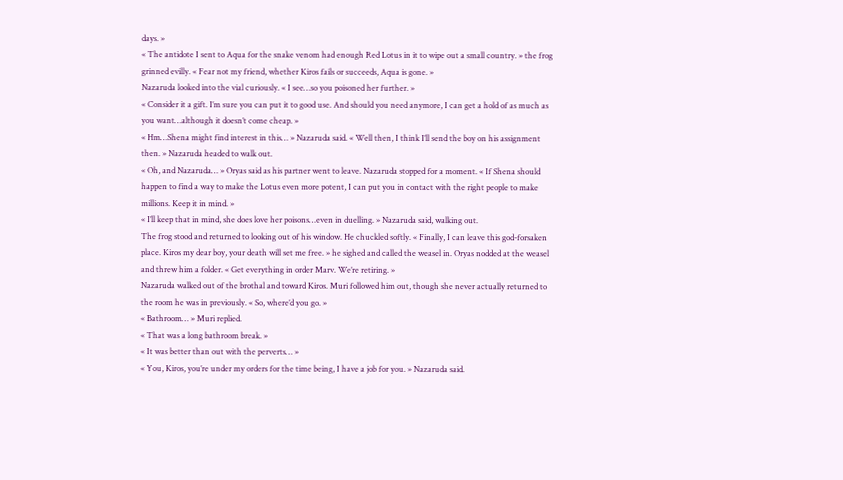days. »
« The antidote I sent to Aqua for the snake venom had enough Red Lotus in it to wipe out a small country. » the frog grinned evilly. « Fear not my friend, whether Kiros fails or succeeds, Aqua is gone. »
Nazaruda looked into the vial curiously. « I see…so you poisoned her further. »
« Consider it a gift. I’m sure you can put it to good use. And should you need anymore, I can get a hold of as much as you want…although it doesn’t come cheap. »
« Hm…Shena might find interest in this… » Nazaruda said. « Well then, I think I’ll send the boy on his assignment then. » Nazaruda headed to walk out.
« Oh, and Nazaruda… » Oryas said as his partner went to leave. Nazaruda stopped for a moment. « If Shena should happen to find a way to make the Lotus even more potent, I can put you in contact with the right people to make millions. Keep it in mind. »
« I’ll keep that in mind, she does love her poisons…even in duelling. » Nazaruda said, walking out.
The frog stood and returned to looking out of his window. He chuckled softly. « Finally, I can leave this god-forsaken place. Kiros my dear boy, your death will set me free. » he sighed and called the weasel in. Oryas nodded at the weasel and threw him a folder. « Get everything in order Marv. We’re retiring. »
Nazaruda walked out of the brothal and toward Kiros. Muri followed him out, though she never actually returned to the room he was in previously. « So, where’d you go. »
« Bathroom… » Muri replied.
« That was a long bathroom break. »
« It was better than out with the perverts… »
« You, Kiros, you’re under my orders for the time being, I have a job for you. » Nazaruda said.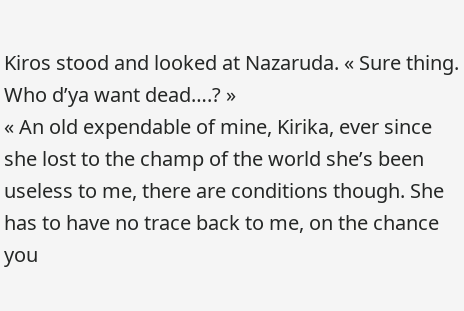Kiros stood and looked at Nazaruda. « Sure thing. Who d’ya want dead….? »
« An old expendable of mine, Kirika, ever since she lost to the champ of the world she’s been useless to me, there are conditions though. She has to have no trace back to me, on the chance you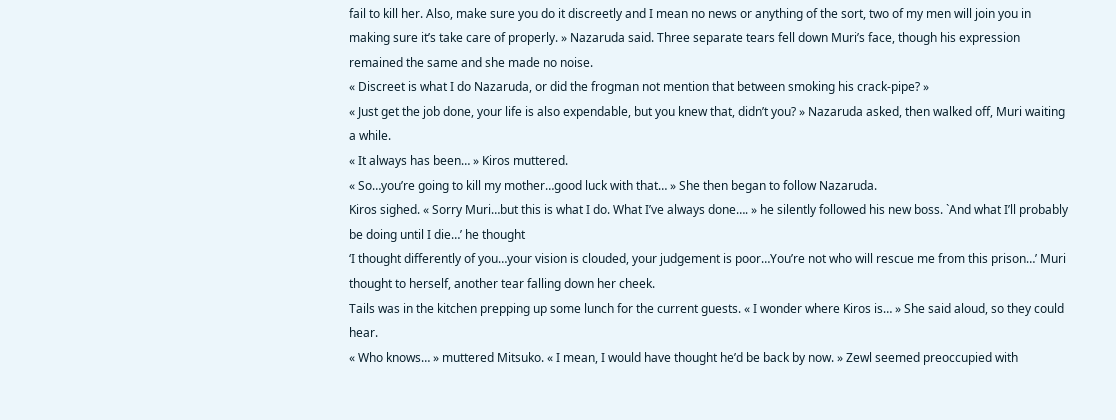fail to kill her. Also, make sure you do it discreetly and I mean no news or anything of the sort, two of my men will join you in making sure it’s take care of properly. » Nazaruda said. Three separate tears fell down Muri’s face, though his expression remained the same and she made no noise.
« Discreet is what I do Nazaruda, or did the frogman not mention that between smoking his crack-pipe? »
« Just get the job done, your life is also expendable, but you knew that, didn’t you? » Nazaruda asked, then walked off, Muri waiting a while.
« It always has been… » Kiros muttered.
« So…you’re going to kill my mother…good luck with that… » She then began to follow Nazaruda.
Kiros sighed. « Sorry Muri…but this is what I do. What I’ve always done…. » he silently followed his new boss. `And what I’ll probably be doing until I die…’ he thought
‘I thought differently of you…your vision is clouded, your judgement is poor…You’re not who will rescue me from this prison…’ Muri thought to herself, another tear falling down her cheek.
Tails was in the kitchen prepping up some lunch for the current guests. « I wonder where Kiros is… » She said aloud, so they could hear.
« Who knows… » muttered Mitsuko. « I mean, I would have thought he’d be back by now. » Zewl seemed preoccupied with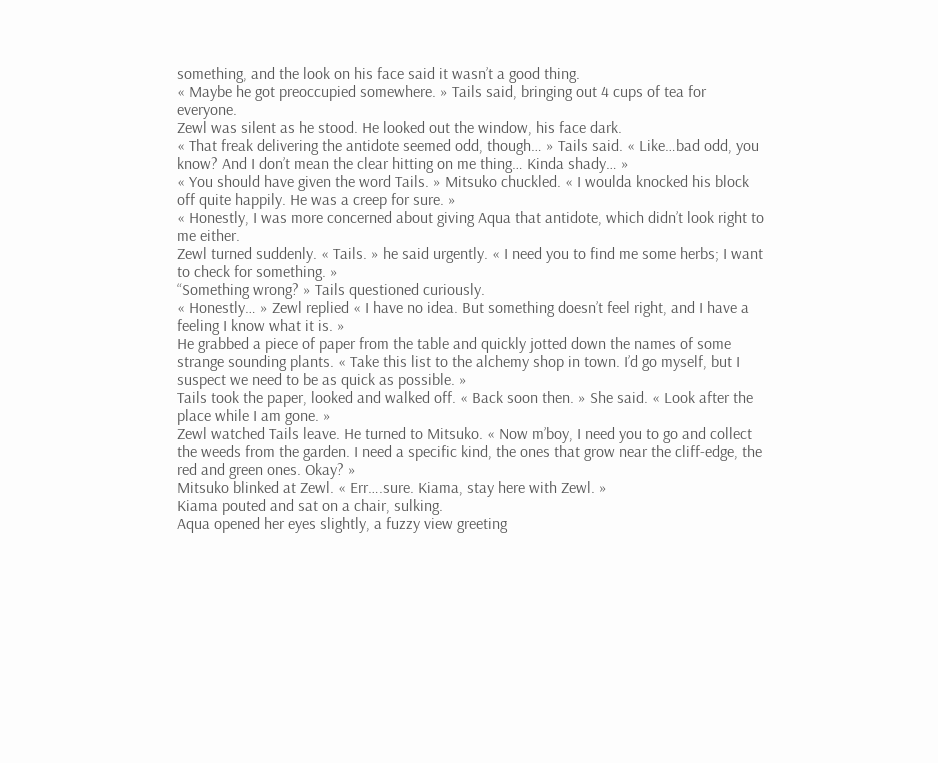something, and the look on his face said it wasn’t a good thing.
« Maybe he got preoccupied somewhere. » Tails said, bringing out 4 cups of tea for everyone.
Zewl was silent as he stood. He looked out the window, his face dark.
« That freak delivering the antidote seemed odd, though… » Tails said. « Like…bad odd, you know? And I don’t mean the clear hitting on me thing… Kinda shady… »
« You should have given the word Tails. » Mitsuko chuckled. « I woulda knocked his block off quite happily. He was a creep for sure. »
« Honestly, I was more concerned about giving Aqua that antidote, which didn’t look right to me either.
Zewl turned suddenly. « Tails. » he said urgently. « I need you to find me some herbs; I want to check for something. »
“Something wrong? » Tails questioned curiously.
« Honestly… » Zewl replied « I have no idea. But something doesn’t feel right, and I have a feeling I know what it is. »
He grabbed a piece of paper from the table and quickly jotted down the names of some strange sounding plants. « Take this list to the alchemy shop in town. I’d go myself, but I suspect we need to be as quick as possible. »
Tails took the paper, looked and walked off. « Back soon then. » She said. « Look after the place while I am gone. »
Zewl watched Tails leave. He turned to Mitsuko. « Now m’boy, I need you to go and collect the weeds from the garden. I need a specific kind, the ones that grow near the cliff-edge, the red and green ones. Okay? »
Mitsuko blinked at Zewl. « Err….sure. Kiama, stay here with Zewl. »
Kiama pouted and sat on a chair, sulking.
Aqua opened her eyes slightly, a fuzzy view greeting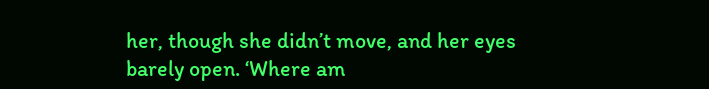her, though she didn’t move, and her eyes barely open. ‘Where am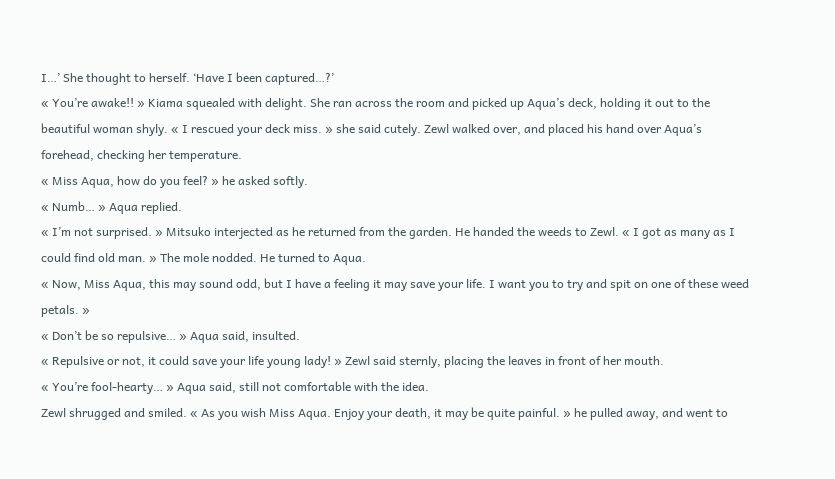I…’ She thought to herself. ‘Have I been captured…?’
« You’re awake!! » Kiama squealed with delight. She ran across the room and picked up Aqua’s deck, holding it out to the beautiful woman shyly. « I rescued your deck miss. » she said cutely. Zewl walked over, and placed his hand over Aqua’s forehead, checking her temperature.
« Miss Aqua, how do you feel? » he asked softly.
« Numb… » Aqua replied.
« I’m not surprised. » Mitsuko interjected as he returned from the garden. He handed the weeds to Zewl. « I got as many as I could find old man. » The mole nodded. He turned to Aqua.
« Now, Miss Aqua, this may sound odd, but I have a feeling it may save your life. I want you to try and spit on one of these weed petals. »
« Don’t be so repulsive… » Aqua said, insulted.
« Repulsive or not, it could save your life young lady! » Zewl said sternly, placing the leaves in front of her mouth.
« You’re fool-hearty… » Aqua said, still not comfortable with the idea.
Zewl shrugged and smiled. « As you wish Miss Aqua. Enjoy your death, it may be quite painful. » he pulled away, and went to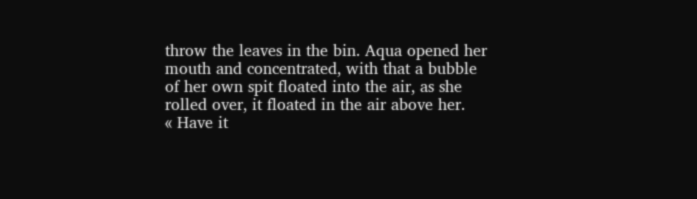throw the leaves in the bin. Aqua opened her mouth and concentrated, with that a bubble of her own spit floated into the air, as she rolled over, it floated in the air above her.
« Have it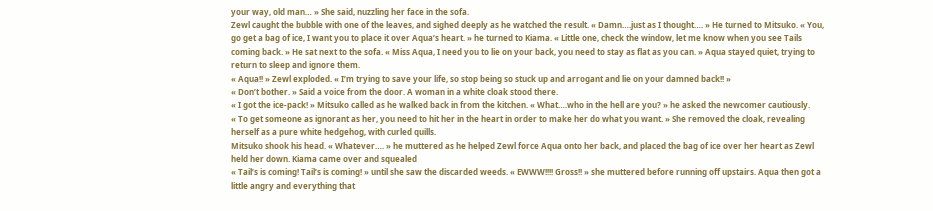your way, old man… » She said, nuzzling her face in the sofa.
Zewl caught the bubble with one of the leaves, and sighed deeply as he watched the result. « Damn….just as I thought…. » He turned to Mitsuko. « You, go get a bag of ice, I want you to place it over Aqua’s heart. » he turned to Kiama. « Little one, check the window, let me know when you see Tails coming back. » He sat next to the sofa. « Miss Aqua, I need you to lie on your back, you need to stay as flat as you can. » Aqua stayed quiet, trying to return to sleep and ignore them.
« Aqua!! » Zewl exploded. « I’m trying to save your life, so stop being so stuck up and arrogant and lie on your damned back!! »
« Don’t bother. » Said a voice from the door. A woman in a white cloak stood there.
« I got the ice-pack! » Mitsuko called as he walked back in from the kitchen. « What….who in the hell are you? » he asked the newcomer cautiously.
« To get someone as ignorant as her, you need to hit her in the heart in order to make her do what you want. » She removed the cloak, revealing herself as a pure white hedgehog, with curled quills.
Mitsuko shook his head. « Whatever…. » he muttered as he helped Zewl force Aqua onto her back, and placed the bag of ice over her heart as Zewl held her down. Kiama came over and squealed
« Tail’s is coming! Tail’s is coming! » until she saw the discarded weeds. « EWWW!!!! Gross!! » she muttered before running off upstairs. Aqua then got a little angry and everything that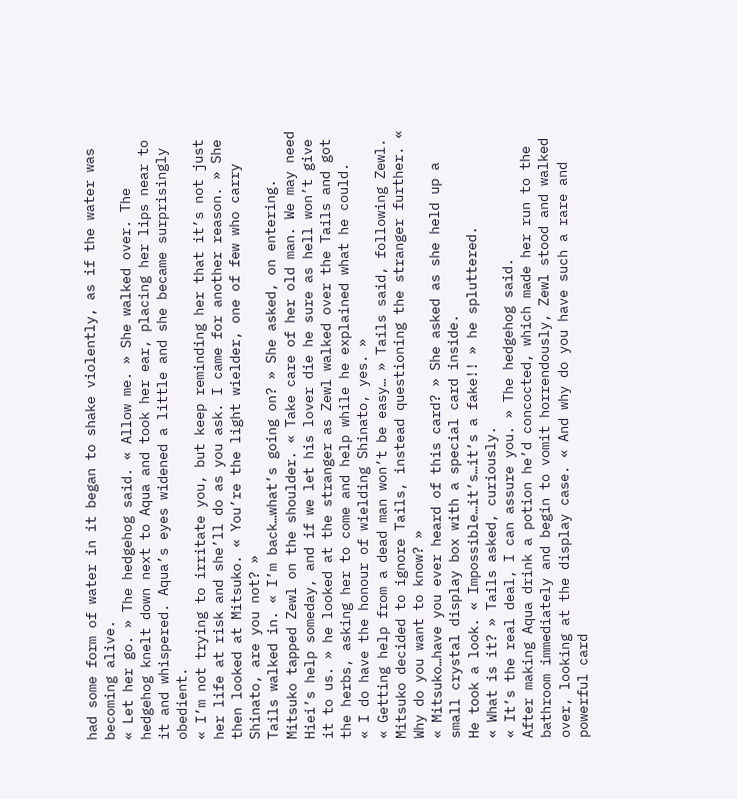had some form of water in it began to shake violently, as if the water was becoming alive.
« Let her go. » The hedgehog said. « Allow me. » She walked over. The hedgehog knelt down next to Aqua and took her ear, placing her lips near to it and whispered. Aqua’s eyes widened a little and she became surprisingly obedient.
« I’m not trying to irritate you, but keep reminding her that it’s not just her life at risk and she’ll do as you ask. I came for another reason. » She then looked at Mitsuko. « You’re the light wielder, one of few who carry Shinato, are you not? »
Tails walked in. « I’m back…what’s going on? » She asked, on entering.
Mitsuko tapped Zewl on the shoulder. « Take care of her old man. We may need Hiei’s help someday, and if we let his lover die he sure as hell won’t give it to us. » he looked at the stranger as Zewl walked over the Tails and got the herbs, asking her to come and help while he explained what he could.
« I do have the honour of wielding Shinato, yes. »
« Getting help from a dead man won’t be easy… » Tails said, following Zewl.
Mitsuko decided to ignore Tails, instead questioning the stranger further. « Why do you want to know? »
« Mitsuko…have you ever heard of this card? » She asked as she held up a small crystal display box with a special card inside.
He took a look. « Impossible…it’s…it’s a fake!! » he spluttered.
« What is it? » Tails asked, curiously.
« It’s the real deal, I can assure you. » The hedgehog said.
After making Aqua drink a potion he’d concocted, which made her run to the bathroom immediately and begin to vomit horrendously, Zewl stood and walked over, looking at the display case. « And why do you have such a rare and powerful card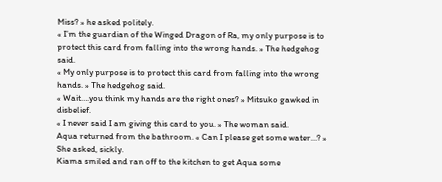Miss? » he asked politely.
« I’m the guardian of the Winged Dragon of Ra, my only purpose is to protect this card from falling into the wrong hands. » The hedgehog said.
« My only purpose is to protect this card from falling into the wrong hands. » The hedgehog said.
« Wait….you think my hands are the right ones? » Mitsuko gawked in disbelief.
« I never said I am giving this card to you. » The woman said.
Aqua returned from the bathroom. « Can I please get some water…? » She asked, sickly.
Kiama smiled and ran off to the kitchen to get Aqua some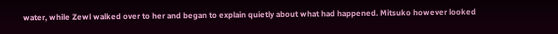water, while Zewl walked over to her and began to explain quietly about what had happened. Mitsuko however looked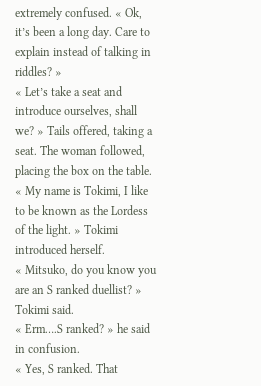extremely confused. « Ok, it’s been a long day. Care to explain instead of talking in riddles? »
« Let’s take a seat and introduce ourselves, shall we? » Tails offered, taking a seat. The woman followed, placing the box on the table.
« My name is Tokimi, I like to be known as the Lordess of the light. » Tokimi introduced herself.
« Mitsuko, do you know you are an S ranked duellist? » Tokimi said.
« Erm….S ranked? » he said in confusion.
« Yes, S ranked. That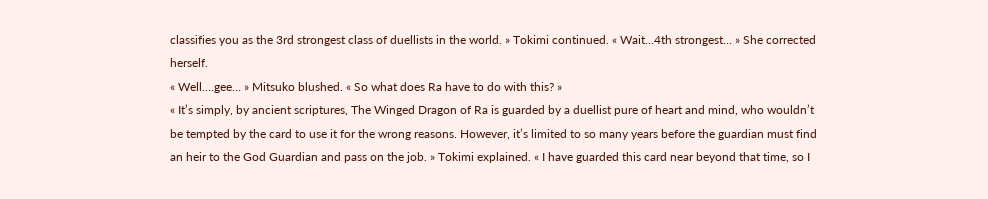classifies you as the 3rd strongest class of duellists in the world. » Tokimi continued. « Wait…4th strongest… » She corrected herself.
« Well….gee… » Mitsuko blushed. « So what does Ra have to do with this? »
« It’s simply, by ancient scriptures, The Winged Dragon of Ra is guarded by a duellist pure of heart and mind, who wouldn’t be tempted by the card to use it for the wrong reasons. However, it’s limited to so many years before the guardian must find an heir to the God Guardian and pass on the job. » Tokimi explained. « I have guarded this card near beyond that time, so I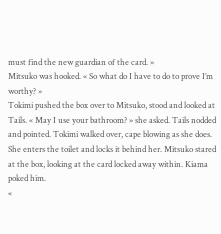must find the new guardian of the card. »
Mitsuko was hooked. « So what do I have to do to prove I’m worthy? »
Tokimi pushed the box over to Mitsuko, stood and looked at Tails. « May I use your bathroom? » she asked. Tails nodded and pointed. Tokimi walked over, cape blowing as she does. She enters the toilet and locks it behind her. Mitsuko stared at the box, looking at the card locked away within. Kiama poked him.
«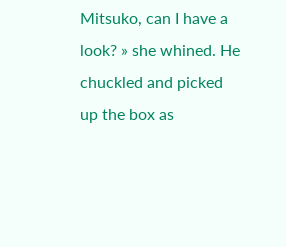Mitsuko, can I have a look? » she whined. He chuckled and picked up the box as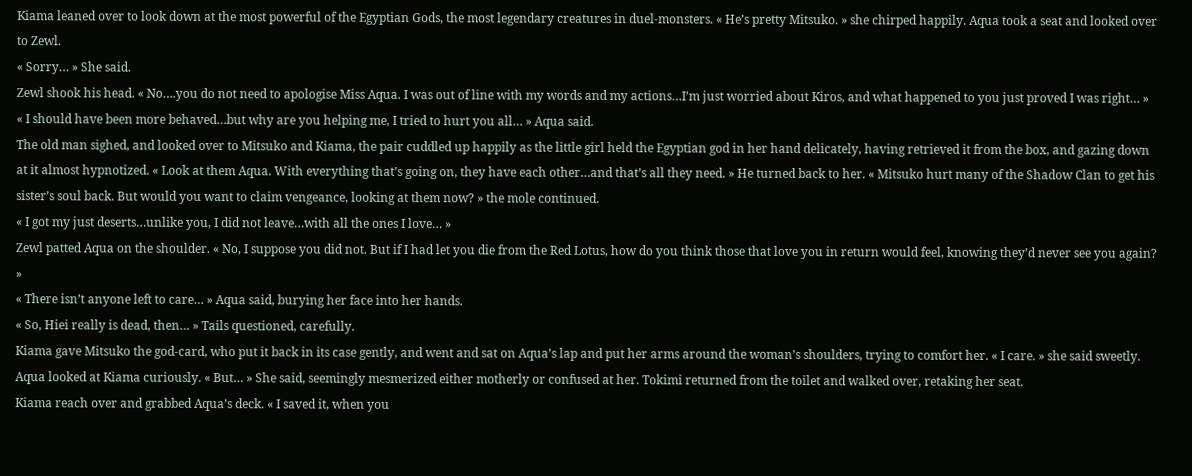Kiama leaned over to look down at the most powerful of the Egyptian Gods, the most legendary creatures in duel-monsters. « He’s pretty Mitsuko. » she chirped happily. Aqua took a seat and looked over to Zewl.
« Sorry… » She said.
Zewl shook his head. « No….you do not need to apologise Miss Aqua. I was out of line with my words and my actions…I’m just worried about Kiros, and what happened to you just proved I was right… »
« I should have been more behaved…but why are you helping me, I tried to hurt you all… » Aqua said.
The old man sighed, and looked over to Mitsuko and Kiama, the pair cuddled up happily as the little girl held the Egyptian god in her hand delicately, having retrieved it from the box, and gazing down at it almost hypnotized. « Look at them Aqua. With everything that’s going on, they have each other…and that’s all they need. » He turned back to her. « Mitsuko hurt many of the Shadow Clan to get his sister’s soul back. But would you want to claim vengeance, looking at them now? » the mole continued.
« I got my just deserts…unlike you, I did not leave…with all the ones I love… »
Zewl patted Aqua on the shoulder. « No, I suppose you did not. But if I had let you die from the Red Lotus, how do you think those that love you in return would feel, knowing they’d never see you again? »
« There isn’t anyone left to care… » Aqua said, burying her face into her hands.
« So, Hiei really is dead, then… » Tails questioned, carefully.
Kiama gave Mitsuko the god-card, who put it back in its case gently, and went and sat on Aqua’s lap and put her arms around the woman’s shoulders, trying to comfort her. « I care. » she said sweetly.
Aqua looked at Kiama curiously. « But… » She said, seemingly mesmerized either motherly or confused at her. Tokimi returned from the toilet and walked over, retaking her seat.
Kiama reach over and grabbed Aqua’s deck. « I saved it, when you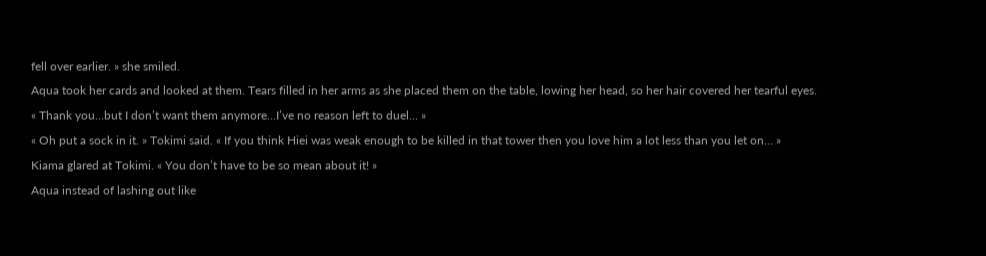fell over earlier. » she smiled.
Aqua took her cards and looked at them. Tears filled in her arms as she placed them on the table, lowing her head, so her hair covered her tearful eyes.
« Thank you…but I don’t want them anymore…I’ve no reason left to duel… »
« Oh put a sock in it. » Tokimi said. « If you think Hiei was weak enough to be killed in that tower then you love him a lot less than you let on… »
Kiama glared at Tokimi. « You don’t have to be so mean about it! »
Aqua instead of lashing out like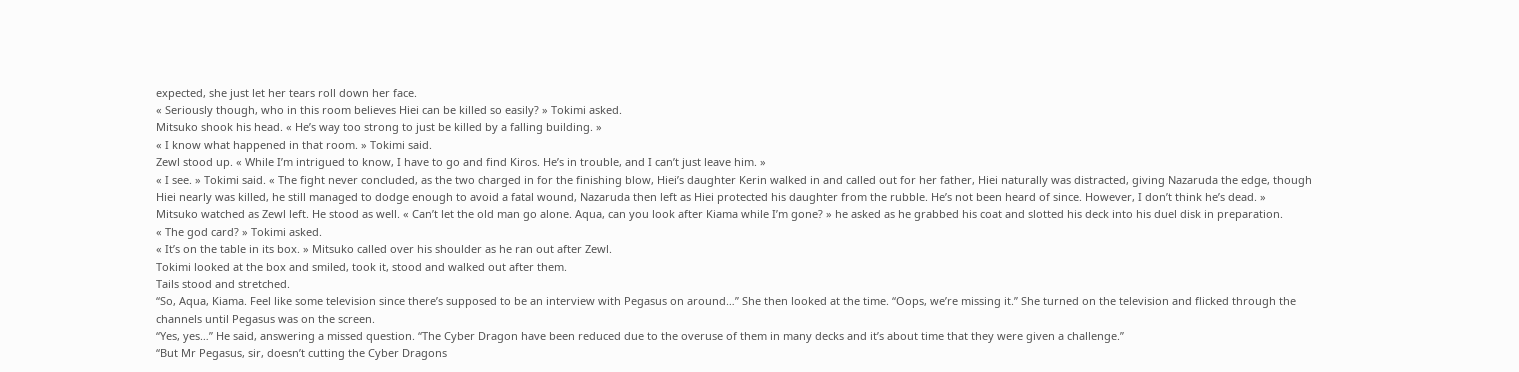expected, she just let her tears roll down her face.
« Seriously though, who in this room believes Hiei can be killed so easily? » Tokimi asked.
Mitsuko shook his head. « He’s way too strong to just be killed by a falling building. »
« I know what happened in that room. » Tokimi said.
Zewl stood up. « While I’m intrigued to know, I have to go and find Kiros. He’s in trouble, and I can’t just leave him. »
« I see. » Tokimi said. « The fight never concluded, as the two charged in for the finishing blow, Hiei’s daughter Kerin walked in and called out for her father, Hiei naturally was distracted, giving Nazaruda the edge, though Hiei nearly was killed, he still managed to dodge enough to avoid a fatal wound, Nazaruda then left as Hiei protected his daughter from the rubble. He’s not been heard of since. However, I don’t think he’s dead. »
Mitsuko watched as Zewl left. He stood as well. « Can’t let the old man go alone. Aqua, can you look after Kiama while I’m gone? » he asked as he grabbed his coat and slotted his deck into his duel disk in preparation.
« The god card? » Tokimi asked.
« It’s on the table in its box. » Mitsuko called over his shoulder as he ran out after Zewl.
Tokimi looked at the box and smiled, took it, stood and walked out after them.
Tails stood and stretched.
“So, Aqua, Kiama. Feel like some television since there’s supposed to be an interview with Pegasus on around…” She then looked at the time. “Oops, we’re missing it.” She turned on the television and flicked through the channels until Pegasus was on the screen.
“Yes, yes…” He said, answering a missed question. “The Cyber Dragon have been reduced due to the overuse of them in many decks and it’s about time that they were given a challenge.”
“But Mr Pegasus, sir, doesn’t cutting the Cyber Dragons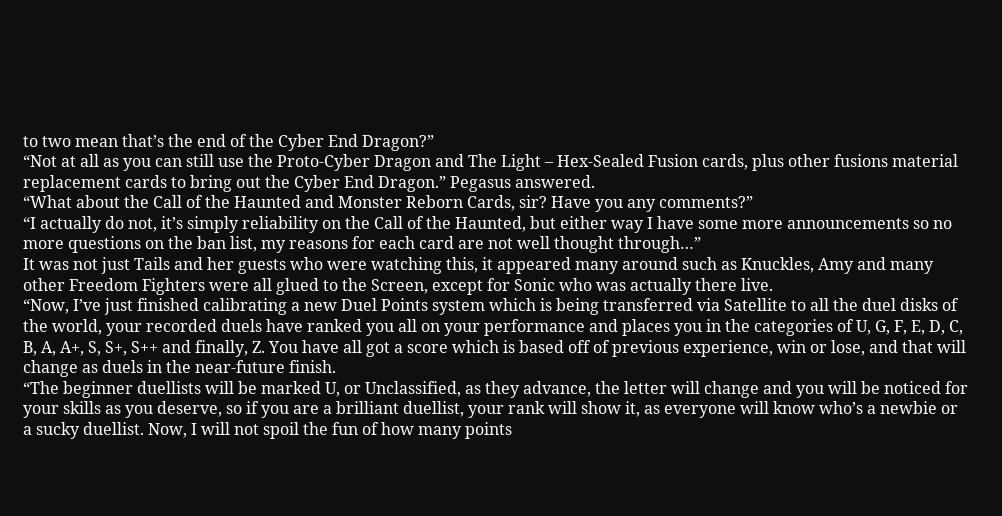to two mean that’s the end of the Cyber End Dragon?”
“Not at all as you can still use the Proto-Cyber Dragon and The Light – Hex-Sealed Fusion cards, plus other fusions material replacement cards to bring out the Cyber End Dragon.” Pegasus answered.
“What about the Call of the Haunted and Monster Reborn Cards, sir? Have you any comments?”
“I actually do not, it’s simply reliability on the Call of the Haunted, but either way I have some more announcements so no more questions on the ban list, my reasons for each card are not well thought through…”
It was not just Tails and her guests who were watching this, it appeared many around such as Knuckles, Amy and many other Freedom Fighters were all glued to the Screen, except for Sonic who was actually there live.
“Now, I’ve just finished calibrating a new Duel Points system which is being transferred via Satellite to all the duel disks of the world, your recorded duels have ranked you all on your performance and places you in the categories of U, G, F, E, D, C, B, A, A+, S, S+, S++ and finally, Z. You have all got a score which is based off of previous experience, win or lose, and that will change as duels in the near-future finish.
“The beginner duellists will be marked U, or Unclassified, as they advance, the letter will change and you will be noticed for your skills as you deserve, so if you are a brilliant duellist, your rank will show it, as everyone will know who’s a newbie or a sucky duellist. Now, I will not spoil the fun of how many points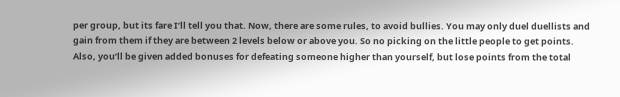per group, but its fare I’ll tell you that. Now, there are some rules, to avoid bullies. You may only duel duellists and gain from them if they are between 2 levels below or above you. So no picking on the little people to get points. Also, you’ll be given added bonuses for defeating someone higher than yourself, but lose points from the total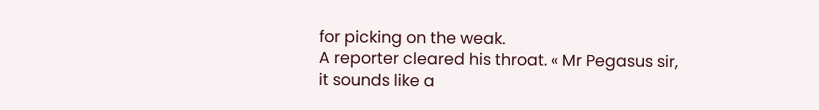for picking on the weak.
A reporter cleared his throat. « Mr Pegasus sir, it sounds like a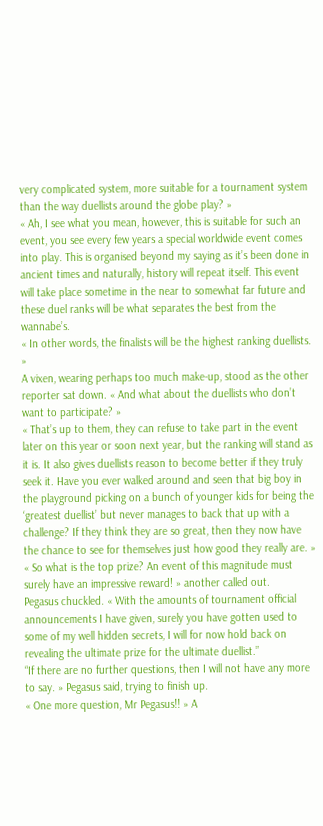very complicated system, more suitable for a tournament system than the way duellists around the globe play? »
« Ah, I see what you mean, however, this is suitable for such an event, you see every few years a special worldwide event comes into play. This is organised beyond my saying as it’s been done in ancient times and naturally, history will repeat itself. This event will take place sometime in the near to somewhat far future and these duel ranks will be what separates the best from the wannabe’s.
« In other words, the finalists will be the highest ranking duellists. »
A vixen, wearing perhaps too much make-up, stood as the other reporter sat down. « And what about the duellists who don’t want to participate? »
« That’s up to them, they can refuse to take part in the event later on this year or soon next year, but the ranking will stand as it is. It also gives duellists reason to become better if they truly seek it. Have you ever walked around and seen that big boy in the playground picking on a bunch of younger kids for being the ‘greatest duellist’ but never manages to back that up with a challenge? If they think they are so great, then they now have the chance to see for themselves just how good they really are. »
« So what is the top prize? An event of this magnitude must surely have an impressive reward! » another called out.
Pegasus chuckled. « With the amounts of tournament official announcements I have given, surely you have gotten used to some of my well hidden secrets, I will for now hold back on revealing the ultimate prize for the ultimate duellist.”
“If there are no further questions, then I will not have any more to say. » Pegasus said, trying to finish up.
« One more question, Mr Pegasus!! » A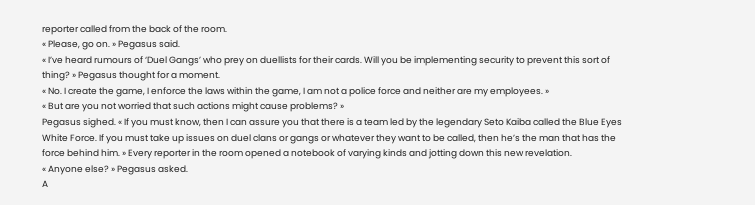reporter called from the back of the room.
« Please, go on. » Pegasus said.
« I’ve heard rumours of ‘Duel Gangs’ who prey on duellists for their cards. Will you be implementing security to prevent this sort of thing? » Pegasus thought for a moment.
« No. I create the game, I enforce the laws within the game, I am not a police force and neither are my employees. »
« But are you not worried that such actions might cause problems? »
Pegasus sighed. « If you must know, then I can assure you that there is a team led by the legendary Seto Kaiba called the Blue Eyes White Force. If you must take up issues on duel clans or gangs or whatever they want to be called, then he’s the man that has the force behind him. » Every reporter in the room opened a notebook of varying kinds and jotting down this new revelation.
« Anyone else? » Pegasus asked.
A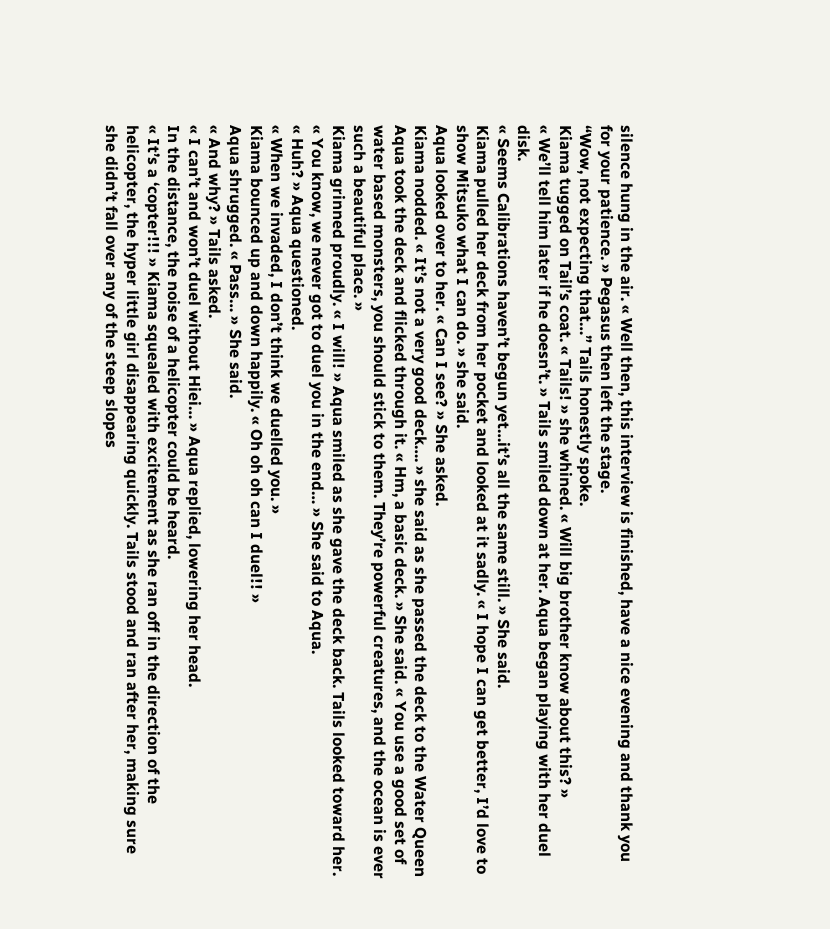silence hung in the air. « Well then, this interview is finished, have a nice evening and thank you for your patience. » Pegasus then left the stage.
“Wow, not expecting that…” Tails honestly spoke.
Kiama tugged on Tail’s coat. « Tails! » she whined. « Will big brother know about this? »
« We’ll tell him later if he doesn’t. » Tails smiled down at her. Aqua began playing with her duel disk.
« Seems Calibrations haven’t begun yet…it’s all the same still. » She said.
Kiama pulled her deck from her pocket and looked at it sadly. « I hope I can get better, I’d love to show Mitsuko what I can do. » she said.
Aqua looked over to her. « Can I see? » She asked.
Kiama nodded. « It’s not a very good deck…. » she said as she passed the deck to the Water Queen
Aqua took the deck and flicked through it. « Hm, a basic deck. » She said. « You use a good set of water based monsters, you should stick to them. They’re powerful creatures, and the ocean is ever such a beautiful place. »
Kiama grinned proudly. « I will! » Aqua smiled as she gave the deck back. Tails looked toward her.
« You know, we never got to duel you in the end… » She said to Aqua.
« Huh? » Aqua questioned.
« When we invaded, I don’t think we duelled you. »
Kiama bounced up and down happily. « Oh oh oh can I duel!! »
Aqua shrugged. « Pass… » She said.
« And why? » Tails asked.
« I can’t and won’t duel without Hiei… » Aqua replied, lowering her head.
In the distance, the noise of a helicopter could be heard.
« It’s a ‘copter!!! » Kiama squealed with excitement as she ran off in the direction of the helicopter, the hyper little girl disappearing quickly. Tails stood and ran after her, making sure she didn’t fall over any of the steep slopes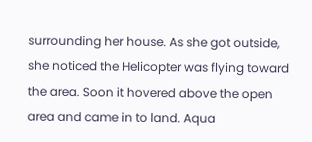surrounding her house. As she got outside, she noticed the Helicopter was flying toward the area. Soon it hovered above the open area and came in to land. Aqua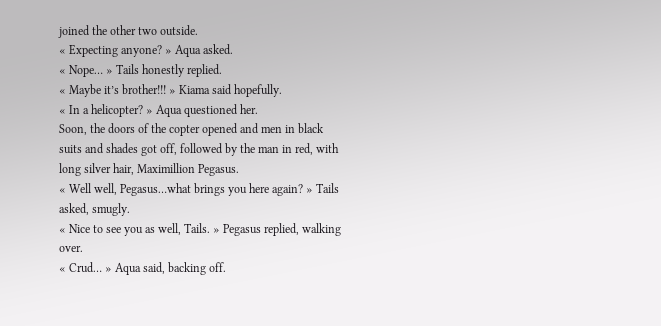joined the other two outside.
« Expecting anyone? » Aqua asked.
« Nope… » Tails honestly replied.
« Maybe it’s brother!!! » Kiama said hopefully.
« In a helicopter? » Aqua questioned her.
Soon, the doors of the copter opened and men in black suits and shades got off, followed by the man in red, with long silver hair, Maximillion Pegasus.
« Well well, Pegasus…what brings you here again? » Tails asked, smugly.
« Nice to see you as well, Tails. » Pegasus replied, walking over.
« Crud… » Aqua said, backing off.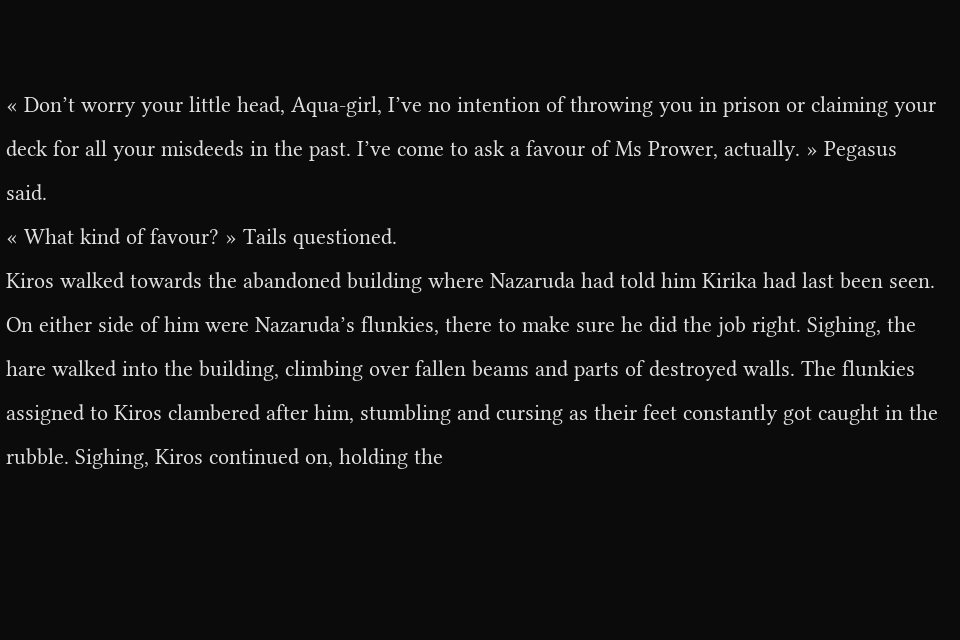« Don’t worry your little head, Aqua-girl, I’ve no intention of throwing you in prison or claiming your deck for all your misdeeds in the past. I’ve come to ask a favour of Ms Prower, actually. » Pegasus said.
« What kind of favour? » Tails questioned.
Kiros walked towards the abandoned building where Nazaruda had told him Kirika had last been seen. On either side of him were Nazaruda’s flunkies, there to make sure he did the job right. Sighing, the hare walked into the building, climbing over fallen beams and parts of destroyed walls. The flunkies assigned to Kiros clambered after him, stumbling and cursing as their feet constantly got caught in the rubble. Sighing, Kiros continued on, holding the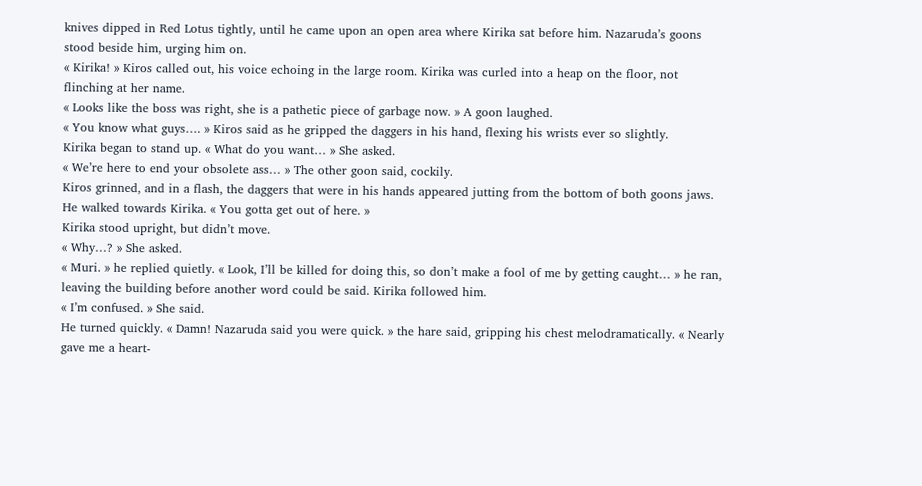knives dipped in Red Lotus tightly, until he came upon an open area where Kirika sat before him. Nazaruda’s goons stood beside him, urging him on.
« Kirika! » Kiros called out, his voice echoing in the large room. Kirika was curled into a heap on the floor, not flinching at her name.
« Looks like the boss was right, she is a pathetic piece of garbage now. » A goon laughed.
« You know what guys…. » Kiros said as he gripped the daggers in his hand, flexing his wrists ever so slightly.
Kirika began to stand up. « What do you want… » She asked.
« We’re here to end your obsolete ass… » The other goon said, cockily.
Kiros grinned, and in a flash, the daggers that were in his hands appeared jutting from the bottom of both goons jaws. He walked towards Kirika. « You gotta get out of here. »
Kirika stood upright, but didn’t move.
« Why…? » She asked.
« Muri. » he replied quietly. « Look, I’ll be killed for doing this, so don’t make a fool of me by getting caught… » he ran, leaving the building before another word could be said. Kirika followed him.
« I’m confused. » She said.
He turned quickly. « Damn! Nazaruda said you were quick. » the hare said, gripping his chest melodramatically. « Nearly gave me a heart-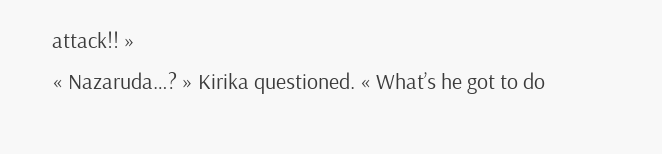attack!! »
« Nazaruda…? » Kirika questioned. « What’s he got to do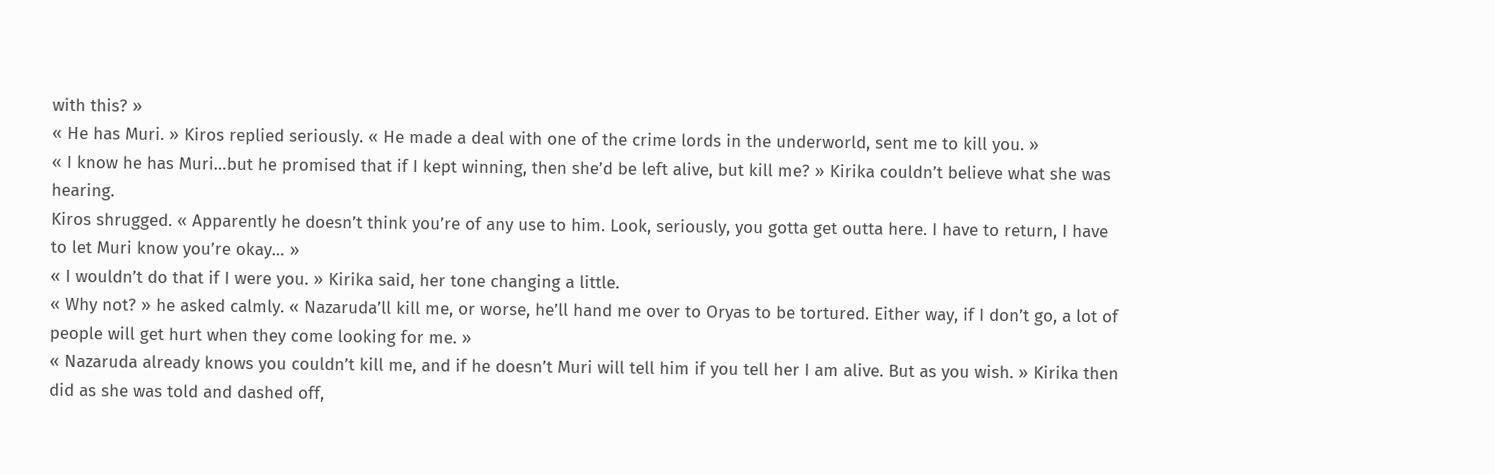with this? »
« He has Muri. » Kiros replied seriously. « He made a deal with one of the crime lords in the underworld, sent me to kill you. »
« I know he has Muri…but he promised that if I kept winning, then she’d be left alive, but kill me? » Kirika couldn’t believe what she was hearing.
Kiros shrugged. « Apparently he doesn’t think you’re of any use to him. Look, seriously, you gotta get outta here. I have to return, I have to let Muri know you’re okay… »
« I wouldn’t do that if I were you. » Kirika said, her tone changing a little.
« Why not? » he asked calmly. « Nazaruda’ll kill me, or worse, he’ll hand me over to Oryas to be tortured. Either way, if I don’t go, a lot of people will get hurt when they come looking for me. »
« Nazaruda already knows you couldn’t kill me, and if he doesn’t Muri will tell him if you tell her I am alive. But as you wish. » Kirika then did as she was told and dashed off,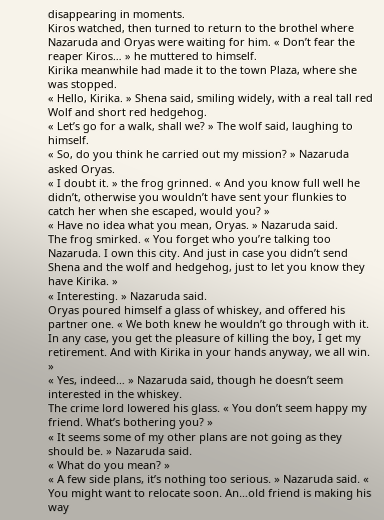disappearing in moments.
Kiros watched, then turned to return to the brothel where Nazaruda and Oryas were waiting for him. « Don’t fear the reaper Kiros… » he muttered to himself.
Kirika meanwhile had made it to the town Plaza, where she was stopped.
« Hello, Kirika. » Shena said, smiling widely, with a real tall red Wolf and short red hedgehog.
« Let’s go for a walk, shall we? » The wolf said, laughing to himself.
« So, do you think he carried out my mission? » Nazaruda asked Oryas.
« I doubt it. » the frog grinned. « And you know full well he didn’t, otherwise you wouldn’t have sent your flunkies to catch her when she escaped, would you? »
« Have no idea what you mean, Oryas. » Nazaruda said.
The frog smirked. « You forget who you’re talking too Nazaruda. I own this city. And just in case you didn’t send Shena and the wolf and hedgehog, just to let you know they have Kirika. »
« Interesting. » Nazaruda said.
Oryas poured himself a glass of whiskey, and offered his partner one. « We both knew he wouldn’t go through with it. In any case, you get the pleasure of killing the boy, I get my retirement. And with Kirika in your hands anyway, we all win. »
« Yes, indeed… » Nazaruda said, though he doesn’t seem interested in the whiskey.
The crime lord lowered his glass. « You don’t seem happy my friend. What’s bothering you? »
« It seems some of my other plans are not going as they should be. » Nazaruda said.
« What do you mean? »
« A few side plans, it’s nothing too serious. » Nazaruda said. « You might want to relocate soon. An…old friend is making his way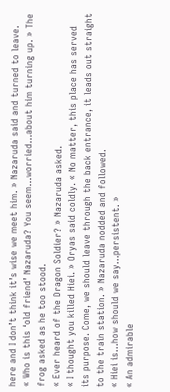here and I don’t think it’s wise we meet him. » Nazaruda said and turned to leave.
« Who is this ‘old friend’ Nazaruda? You seem…worried…about him turning up. » The frog asked as he too stood.
« Ever heard of the Dragon Soldier? » Nazaruda asked.
« I thought you killed Hiei. » Oryas said coldly. « No matter, this place has served its purpose. Come, we should leave through the back entrance, it leads out straight to the train station. » Nazaruda nodded and followed.
« Hiei is…how should we say…persistent. »
« An admirable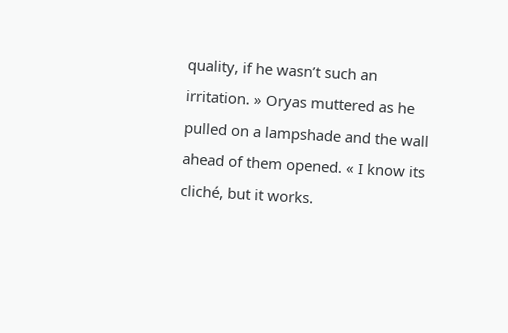quality, if he wasn’t such an irritation. » Oryas muttered as he pulled on a lampshade and the wall ahead of them opened. « I know its cliché, but it works.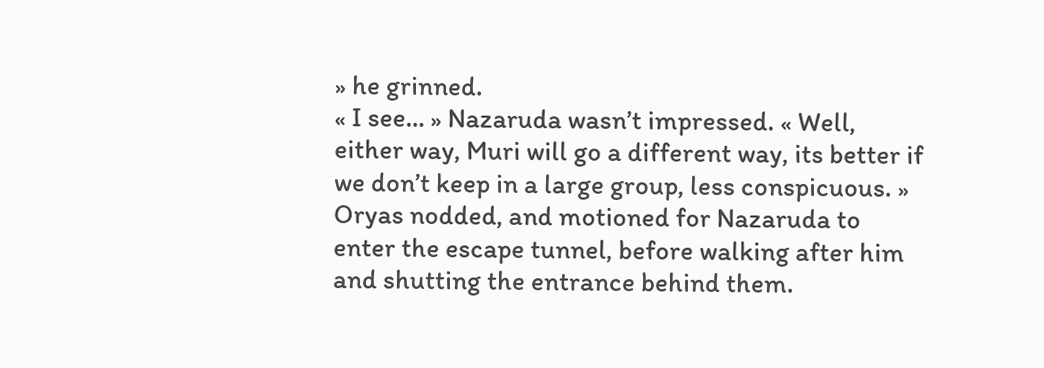» he grinned.
« I see… » Nazaruda wasn’t impressed. « Well, either way, Muri will go a different way, its better if we don’t keep in a large group, less conspicuous. » Oryas nodded, and motioned for Nazaruda to enter the escape tunnel, before walking after him and shutting the entrance behind them.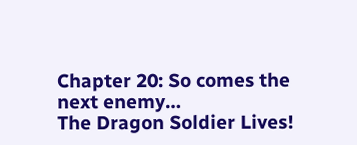Chapter 20: So comes the next enemy…
The Dragon Soldier Lives!